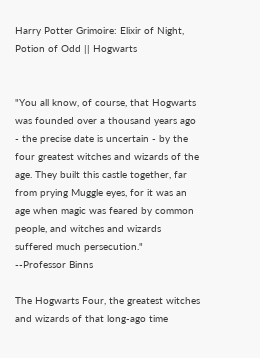Harry Potter Grimoire: Elixir of Night, Potion of Odd || Hogwarts


"You all know, of course, that Hogwarts was founded over a thousand years ago - the precise date is uncertain - by the four greatest witches and wizards of the age. They built this castle together, far from prying Muggle eyes, for it was an age when magic was feared by common people, and witches and wizards suffered much persecution."
--Professor Binns

The Hogwarts Four, the greatest witches and wizards of that long-ago time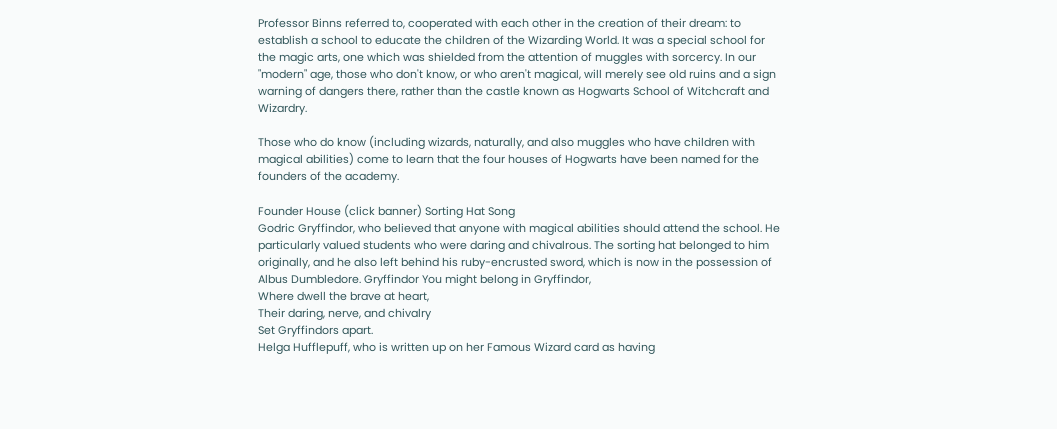Professor Binns referred to, cooperated with each other in the creation of their dream: to establish a school to educate the children of the Wizarding World. It was a special school for the magic arts, one which was shielded from the attention of muggles with sorcercy. In our "modern" age, those who don't know, or who aren't magical, will merely see old ruins and a sign warning of dangers there, rather than the castle known as Hogwarts School of Witchcraft and Wizardry.

Those who do know (including wizards, naturally, and also muggles who have children with magical abilities) come to learn that the four houses of Hogwarts have been named for the founders of the academy.

Founder House (click banner) Sorting Hat Song
Godric Gryffindor, who believed that anyone with magical abilities should attend the school. He particularly valued students who were daring and chivalrous. The sorting hat belonged to him originally, and he also left behind his ruby-encrusted sword, which is now in the possession of Albus Dumbledore. Gryffindor You might belong in Gryffindor,
Where dwell the brave at heart,
Their daring, nerve, and chivalry
Set Gryffindors apart.
Helga Hufflepuff, who is written up on her Famous Wizard card as having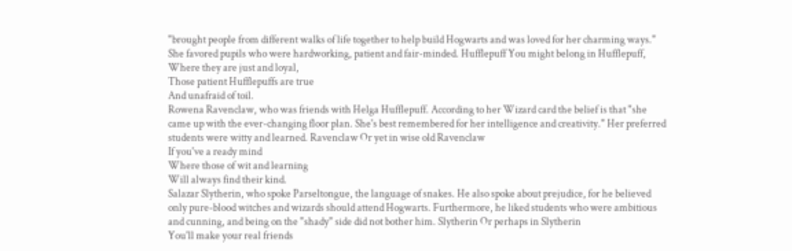"brought people from different walks of life together to help build Hogwarts and was loved for her charming ways." She favored pupils who were hardworking, patient and fair-minded. Hufflepuff You might belong in Hufflepuff,
Where they are just and loyal,
Those patient Hufflepuffs are true
And unafraid of toil.
Rowena Ravenclaw, who was friends with Helga Hufflepuff. According to her Wizard card the belief is that "she came up with the ever-changing floor plan. She's best remembered for her intelligence and creativity." Her preferred students were witty and learned. Ravenclaw Or yet in wise old Ravenclaw
If you've a ready mind
Where those of wit and learning
Will always find their kind.
Salazar Slytherin, who spoke Parseltongue, the language of snakes. He also spoke about prejudice, for he believed only pure-blood witches and wizards should attend Hogwarts. Furthermore, he liked students who were ambitious and cunning, and being on the "shady" side did not bother him. Slytherin Or perhaps in Slytherin
You'll make your real friends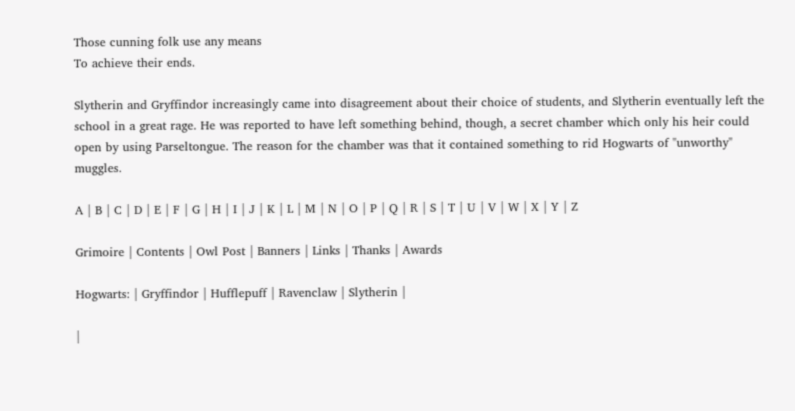Those cunning folk use any means
To achieve their ends.

Slytherin and Gryffindor increasingly came into disagreement about their choice of students, and Slytherin eventually left the school in a great rage. He was reported to have left something behind, though, a secret chamber which only his heir could open by using Parseltongue. The reason for the chamber was that it contained something to rid Hogwarts of "unworthy" muggles.

A | B | C | D | E | F | G | H | I | J | K | L | M | N | O | P | Q | R | S | T | U | V | W | X | Y | Z

Grimoire | Contents | Owl Post | Banners | Links | Thanks | Awards

Hogwarts: | Gryffindor | Hufflepuff | Ravenclaw | Slytherin |

|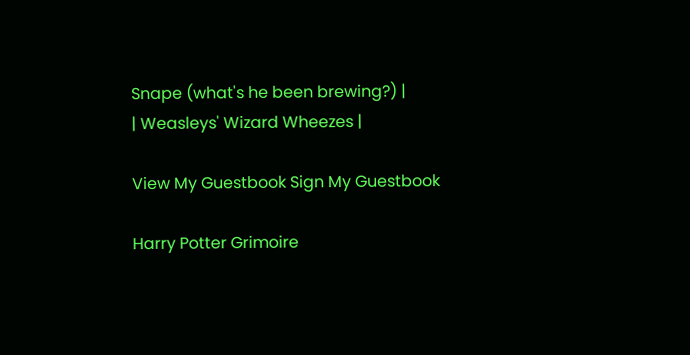Snape (what's he been brewing?) |
| Weasleys' Wizard Wheezes |

View My Guestbook Sign My Guestbook

Harry Potter Grimoire